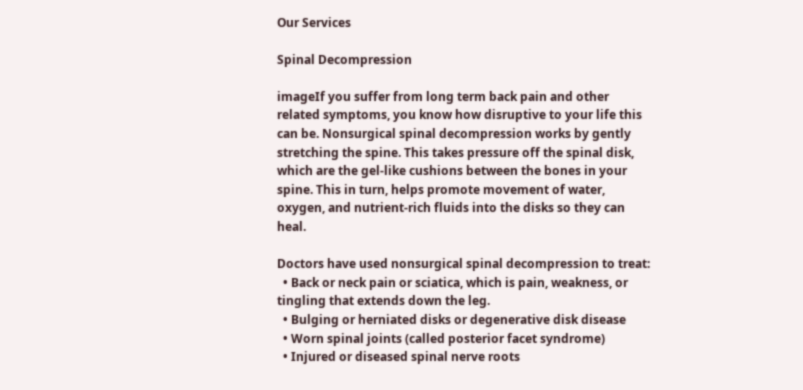Our Services

Spinal Decompression

imageIf you suffer from long term back pain and other related symptoms, you know how disruptive to your life this can be. Nonsurgical spinal decompression works by gently stretching the spine. This takes pressure off the spinal disk, which are the gel-like cushions between the bones in your spine. This in turn, helps promote movement of water, oxygen, and nutrient-rich fluids into the disks so they can heal.

Doctors have used nonsurgical spinal decompression to treat:
  • Back or neck pain or sciatica, which is pain, weakness, or tingling that extends down the leg.
  • Bulging or herniated disks or degenerative disk disease
  • Worn spinal joints (called posterior facet syndrome)
  • Injured or diseased spinal nerve roots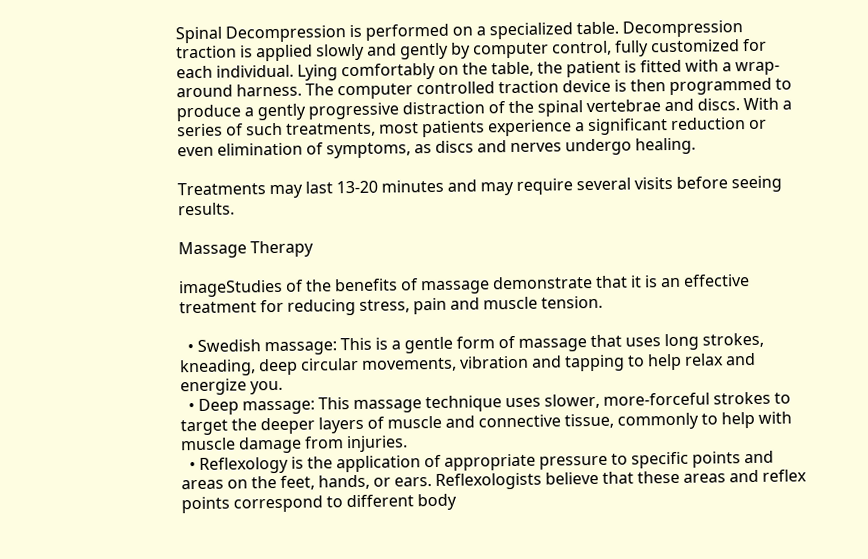Spinal Decompression is performed on a specialized table. Decompression traction is applied slowly and gently by computer control, fully customized for each individual. Lying comfortably on the table, the patient is fitted with a wrap-around harness. The computer controlled traction device is then programmed to produce a gently progressive distraction of the spinal vertebrae and discs. With a series of such treatments, most patients experience a significant reduction or even elimination of symptoms, as discs and nerves undergo healing.

Treatments may last 13-20 minutes and may require several visits before seeing results.

Massage Therapy

imageStudies of the benefits of massage demonstrate that it is an effective treatment for reducing stress, pain and muscle tension.

  • Swedish massage: This is a gentle form of massage that uses long strokes, kneading, deep circular movements, vibration and tapping to help relax and energize you.
  • Deep massage: This massage technique uses slower, more-forceful strokes to target the deeper layers of muscle and connective tissue, commonly to help with muscle damage from injuries.
  • Reflexology is the application of appropriate pressure to specific points and areas on the feet, hands, or ears. Reflexologists believe that these areas and reflex points correspond to different body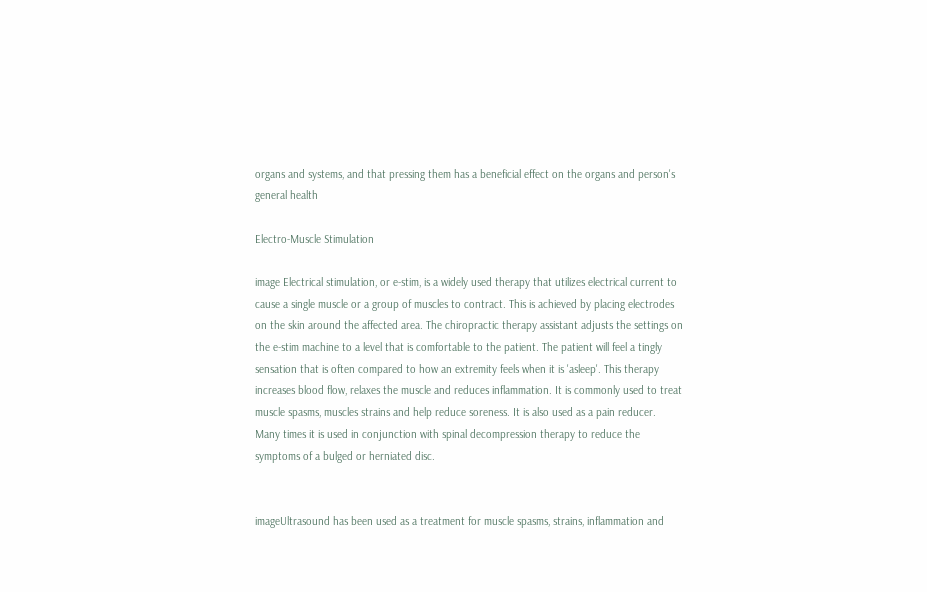organs and systems, and that pressing them has a beneficial effect on the organs and person's general health

Electro-Muscle Stimulation

image Electrical stimulation, or e-stim, is a widely used therapy that utilizes electrical current to cause a single muscle or a group of muscles to contract. This is achieved by placing electrodes on the skin around the affected area. The chiropractic therapy assistant adjusts the settings on the e-stim machine to a level that is comfortable to the patient. The patient will feel a tingly sensation that is often compared to how an extremity feels when it is 'asleep'. This therapy increases blood flow, relaxes the muscle and reduces inflammation. It is commonly used to treat muscle spasms, muscles strains and help reduce soreness. It is also used as a pain reducer. Many times it is used in conjunction with spinal decompression therapy to reduce the symptoms of a bulged or herniated disc.


imageUltrasound has been used as a treatment for muscle spasms, strains, inflammation and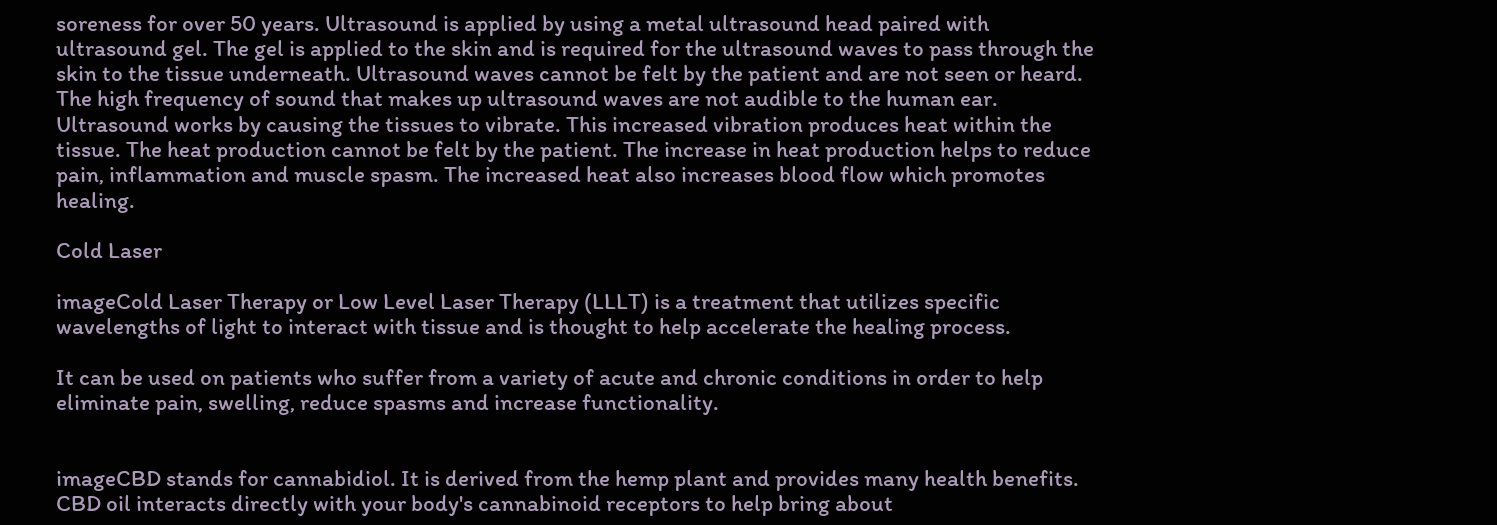soreness for over 50 years. Ultrasound is applied by using a metal ultrasound head paired with ultrasound gel. The gel is applied to the skin and is required for the ultrasound waves to pass through the skin to the tissue underneath. Ultrasound waves cannot be felt by the patient and are not seen or heard. The high frequency of sound that makes up ultrasound waves are not audible to the human ear. Ultrasound works by causing the tissues to vibrate. This increased vibration produces heat within the tissue. The heat production cannot be felt by the patient. The increase in heat production helps to reduce pain, inflammation and muscle spasm. The increased heat also increases blood flow which promotes healing.

Cold Laser

imageCold Laser Therapy or Low Level Laser Therapy (LLLT) is a treatment that utilizes specific wavelengths of light to interact with tissue and is thought to help accelerate the healing process.

It can be used on patients who suffer from a variety of acute and chronic conditions in order to help eliminate pain, swelling, reduce spasms and increase functionality.


imageCBD stands for cannabidiol. It is derived from the hemp plant and provides many health benefits. CBD oil interacts directly with your body's cannabinoid receptors to help bring about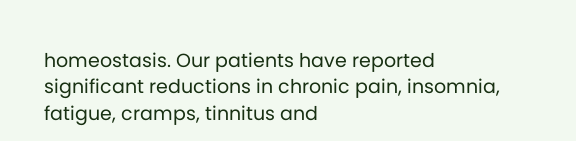homeostasis. Our patients have reported significant reductions in chronic pain, insomnia, fatigue, cramps, tinnitus and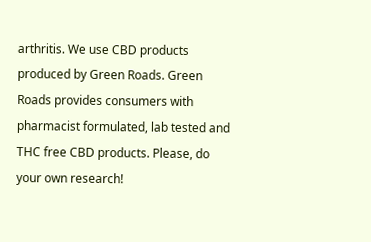arthritis. We use CBD products produced by Green Roads. Green Roads provides consumers with pharmacist formulated, lab tested and THC free CBD products. Please, do your own research!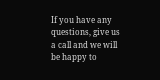If you have any questions, give us a call and we will be happy to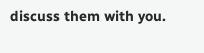discuss them with you.